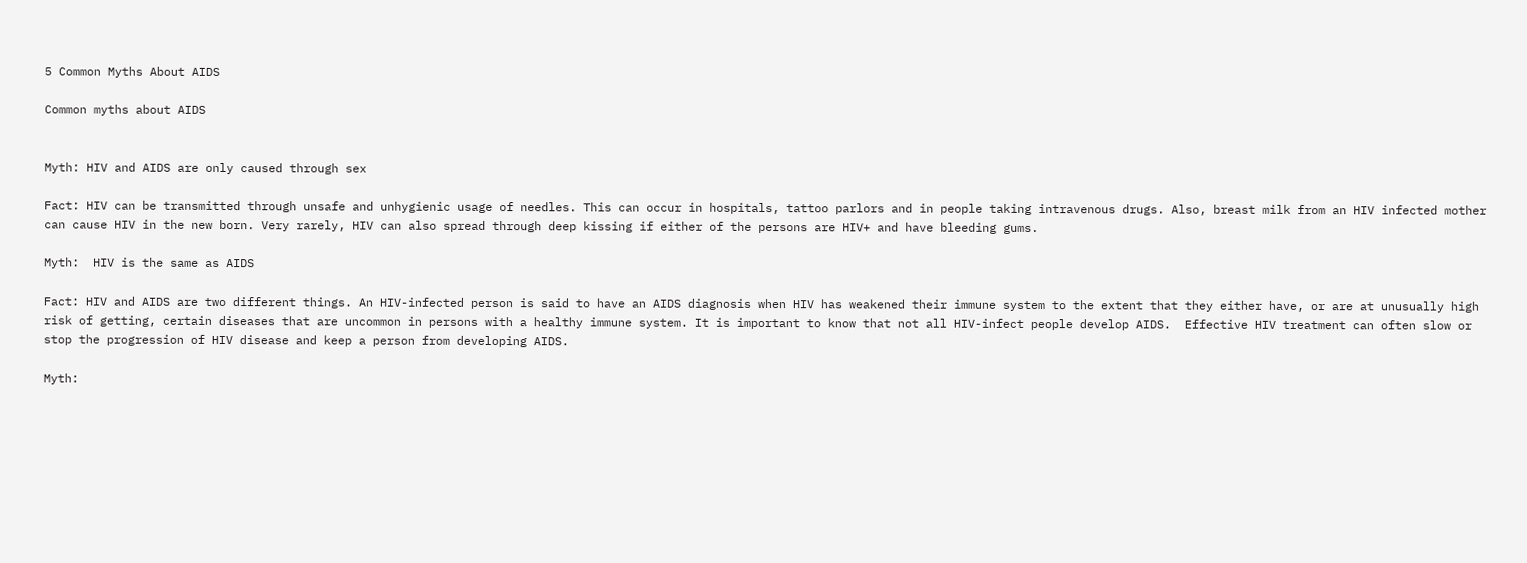5 Common Myths About AIDS

Common myths about AIDS


Myth: HIV and AIDS are only caused through sex

Fact: HIV can be transmitted through unsafe and unhygienic usage of needles. This can occur in hospitals, tattoo parlors and in people taking intravenous drugs. Also, breast milk from an HIV infected mother can cause HIV in the new born. Very rarely, HIV can also spread through deep kissing if either of the persons are HIV+ and have bleeding gums.

Myth:  HIV is the same as AIDS

Fact: HIV and AIDS are two different things. An HIV-infected person is said to have an AIDS diagnosis when HIV has weakened their immune system to the extent that they either have, or are at unusually high risk of getting, certain diseases that are uncommon in persons with a healthy immune system. It is important to know that not all HIV-infect people develop AIDS.  Effective HIV treatment can often slow or stop the progression of HIV disease and keep a person from developing AIDS.

Myth: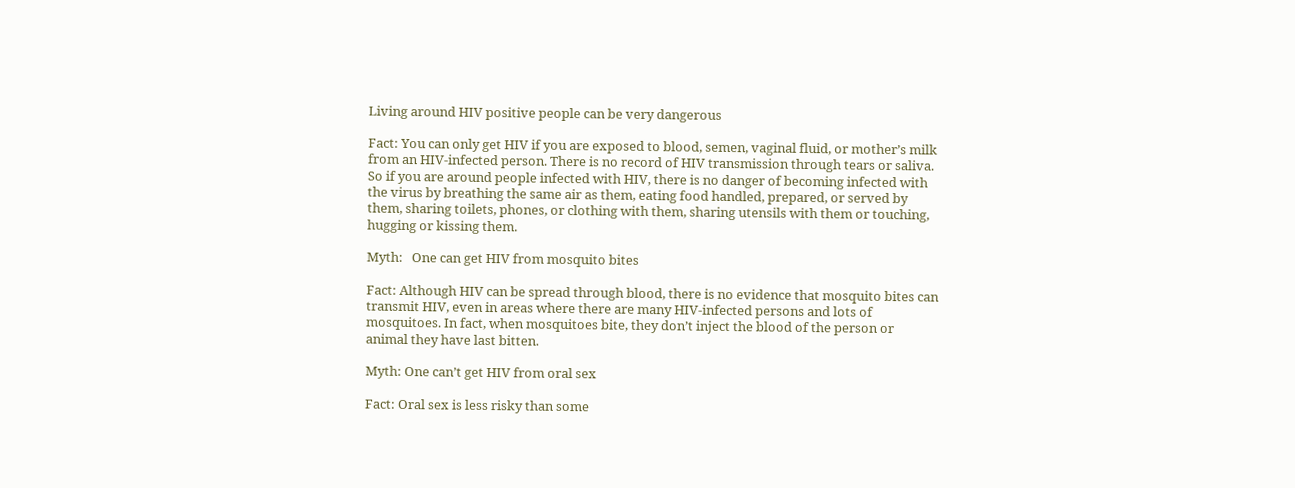Living around HIV positive people can be very dangerous

Fact: You can only get HIV if you are exposed to blood, semen, vaginal fluid, or mother’s milk from an HIV-infected person. There is no record of HIV transmission through tears or saliva.  So if you are around people infected with HIV, there is no danger of becoming infected with the virus by breathing the same air as them, eating food handled, prepared, or served by them, sharing toilets, phones, or clothing with them, sharing utensils with them or touching, hugging or kissing them.

Myth:   One can get HIV from mosquito bites

Fact: Although HIV can be spread through blood, there is no evidence that mosquito bites can transmit HIV, even in areas where there are many HIV-infected persons and lots of mosquitoes. In fact, when mosquitoes bite, they don’t inject the blood of the person or animal they have last bitten.

Myth: One can’t get HIV from oral sex

Fact: Oral sex is less risky than some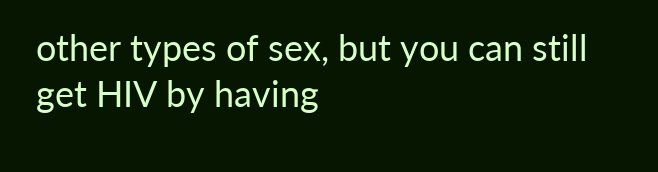other types of sex, but you can still get HIV by having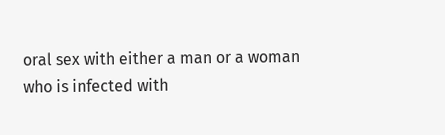oral sex with either a man or a woman who is infected with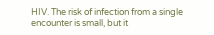HIV. The risk of infection from a single encounter is small, but it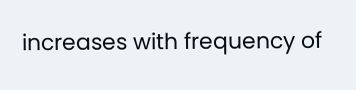increases with frequency of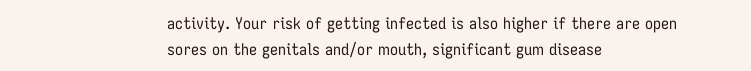activity. Your risk of getting infected is also higher if there are open sores on the genitals and/or mouth, significant gum disease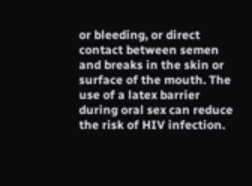or bleeding, or direct contact between semen and breaks in the skin or surface of the mouth. The use of a latex barrier during oral sex can reduce the risk of HIV infection.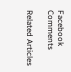Facebook Comments

Related Articles